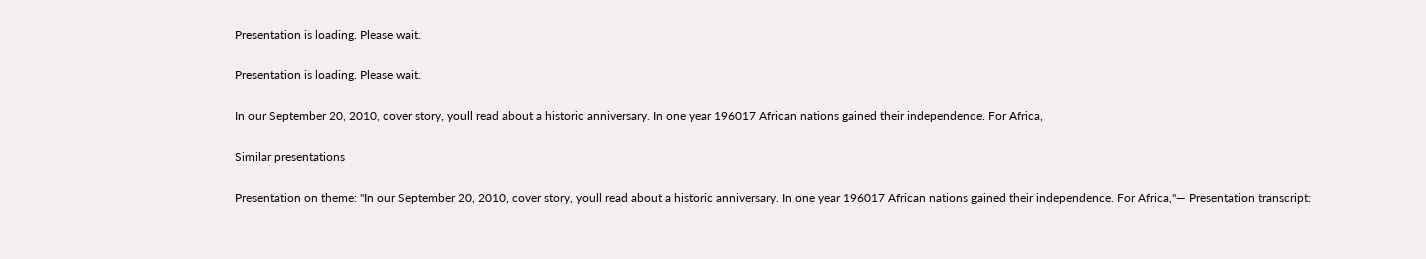Presentation is loading. Please wait.

Presentation is loading. Please wait.

In our September 20, 2010, cover story, youll read about a historic anniversary. In one year 196017 African nations gained their independence. For Africa,

Similar presentations

Presentation on theme: "In our September 20, 2010, cover story, youll read about a historic anniversary. In one year 196017 African nations gained their independence. For Africa,"— Presentation transcript: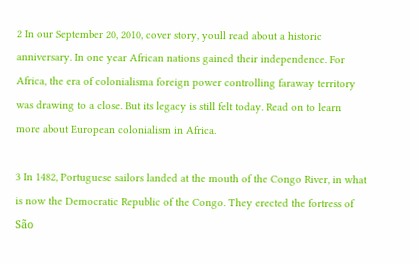2 In our September 20, 2010, cover story, youll read about a historic anniversary. In one year African nations gained their independence. For Africa, the era of colonialisma foreign power controlling faraway territory was drawing to a close. But its legacy is still felt today. Read on to learn more about European colonialism in Africa.

3 In 1482, Portuguese sailors landed at the mouth of the Congo River, in what is now the Democratic Republic of the Congo. They erected the fortress of São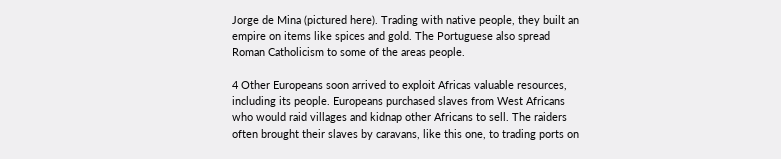Jorge de Mina (pictured here). Trading with native people, they built an empire on items like spices and gold. The Portuguese also spread Roman Catholicism to some of the areas people.

4 Other Europeans soon arrived to exploit Africas valuable resources, including its people. Europeans purchased slaves from West Africans who would raid villages and kidnap other Africans to sell. The raiders often brought their slaves by caravans, like this one, to trading ports on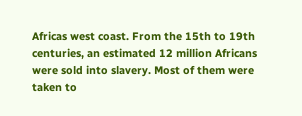Africas west coast. From the 15th to 19th centuries, an estimated 12 million Africans were sold into slavery. Most of them were taken to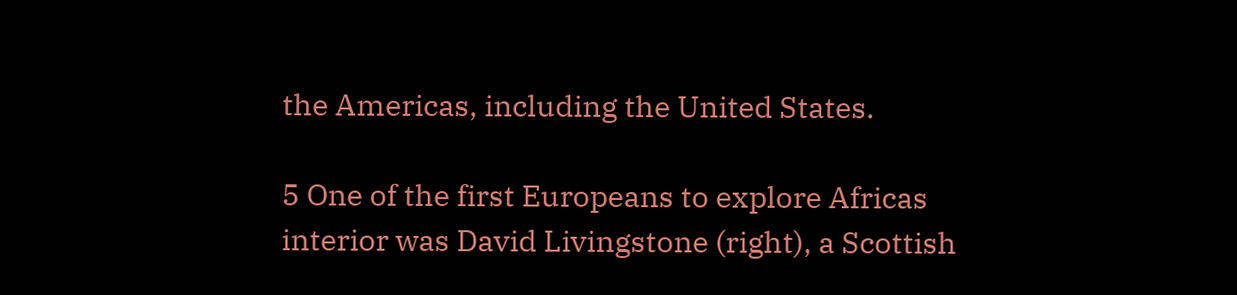the Americas, including the United States.

5 One of the first Europeans to explore Africas interior was David Livingstone (right), a Scottish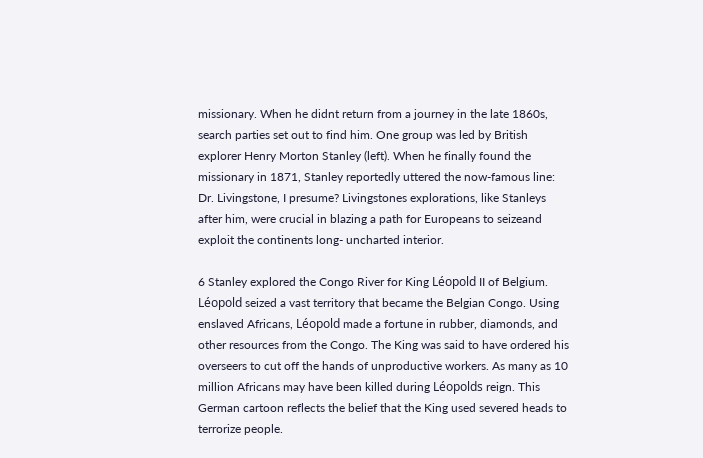missionary. When he didnt return from a journey in the late 1860s, search parties set out to find him. One group was led by British explorer Henry Morton Stanley (left). When he finally found the missionary in 1871, Stanley reportedly uttered the now-famous line: Dr. Livingstone, I presume? Livingstones explorations, like Stanleys after him, were crucial in blazing a path for Europeans to seizeand exploit the continents long- uncharted interior.

6 Stanley explored the Congo River for King Léopold II of Belgium. Léopold seized a vast territory that became the Belgian Congo. Using enslaved Africans, Léopold made a fortune in rubber, diamonds, and other resources from the Congo. The King was said to have ordered his overseers to cut off the hands of unproductive workers. As many as 10 million Africans may have been killed during Léopolds reign. This German cartoon reflects the belief that the King used severed heads to terrorize people.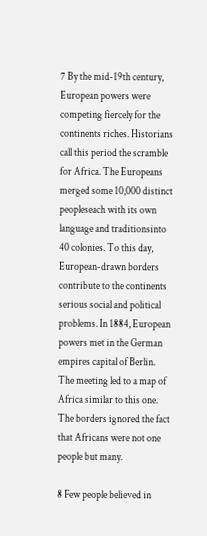7 By the mid-19th century, European powers were competing fiercely for the continents riches. Historians call this period the scramble for Africa. The Europeans merged some 10,000 distinct peopleseach with its own language and traditionsinto 40 colonies. To this day, European-drawn borders contribute to the continents serious social and political problems. In 1884, European powers met in the German empires capital of Berlin. The meeting led to a map of Africa similar to this one. The borders ignored the fact that Africans were not one people but many.

8 Few people believed in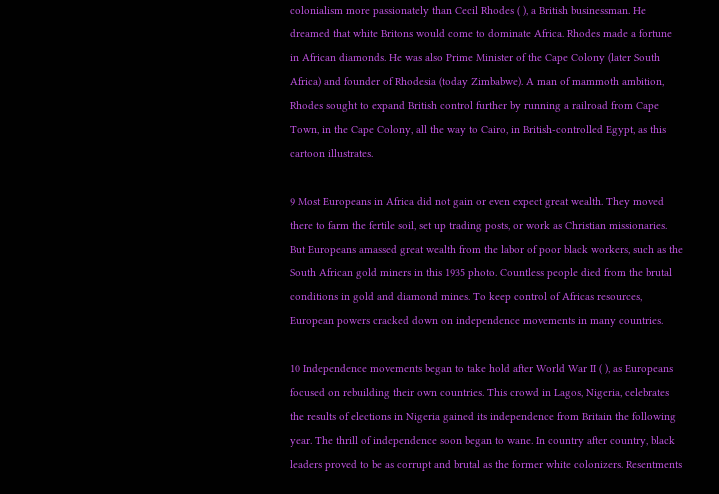colonialism more passionately than Cecil Rhodes ( ), a British businessman. He dreamed that white Britons would come to dominate Africa. Rhodes made a fortune in African diamonds. He was also Prime Minister of the Cape Colony (later South Africa) and founder of Rhodesia (today Zimbabwe). A man of mammoth ambition, Rhodes sought to expand British control further by running a railroad from Cape Town, in the Cape Colony, all the way to Cairo, in British-controlled Egypt, as this cartoon illustrates.

9 Most Europeans in Africa did not gain or even expect great wealth. They moved there to farm the fertile soil, set up trading posts, or work as Christian missionaries. But Europeans amassed great wealth from the labor of poor black workers, such as the South African gold miners in this 1935 photo. Countless people died from the brutal conditions in gold and diamond mines. To keep control of Africas resources, European powers cracked down on independence movements in many countries.

10 Independence movements began to take hold after World War II ( ), as Europeans focused on rebuilding their own countries. This crowd in Lagos, Nigeria, celebrates the results of elections in Nigeria gained its independence from Britain the following year. The thrill of independence soon began to wane. In country after country, black leaders proved to be as corrupt and brutal as the former white colonizers. Resentments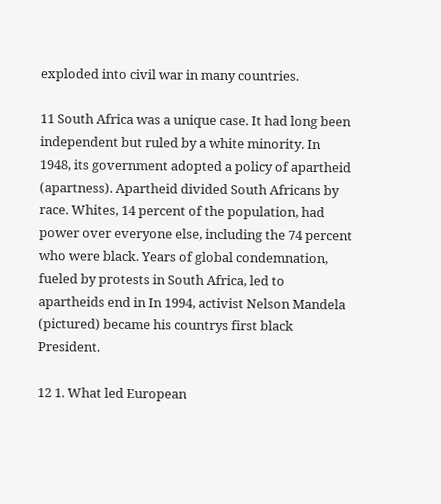exploded into civil war in many countries.

11 South Africa was a unique case. It had long been independent but ruled by a white minority. In 1948, its government adopted a policy of apartheid (apartness). Apartheid divided South Africans by race. Whites, 14 percent of the population, had power over everyone else, including the 74 percent who were black. Years of global condemnation, fueled by protests in South Africa, led to apartheids end in In 1994, activist Nelson Mandela (pictured) became his countrys first black President.

12 1. What led European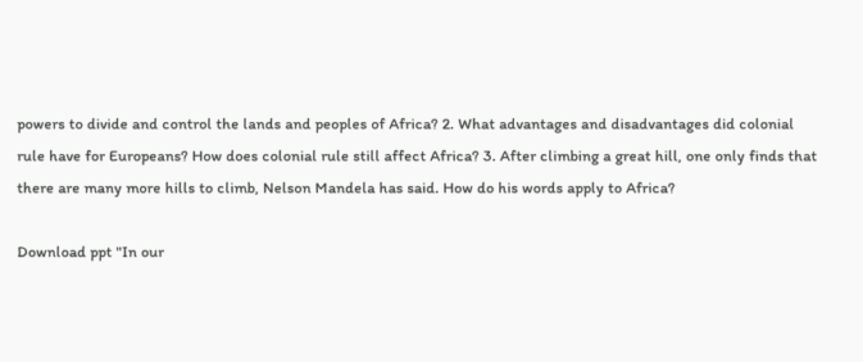powers to divide and control the lands and peoples of Africa? 2. What advantages and disadvantages did colonial rule have for Europeans? How does colonial rule still affect Africa? 3. After climbing a great hill, one only finds that there are many more hills to climb, Nelson Mandela has said. How do his words apply to Africa?

Download ppt "In our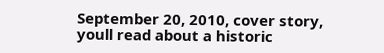September 20, 2010, cover story, youll read about a historic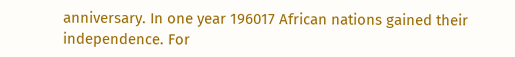anniversary. In one year 196017 African nations gained their independence. For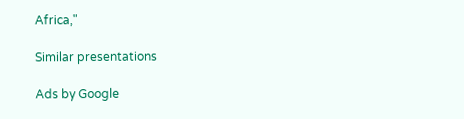Africa,"

Similar presentations

Ads by Google